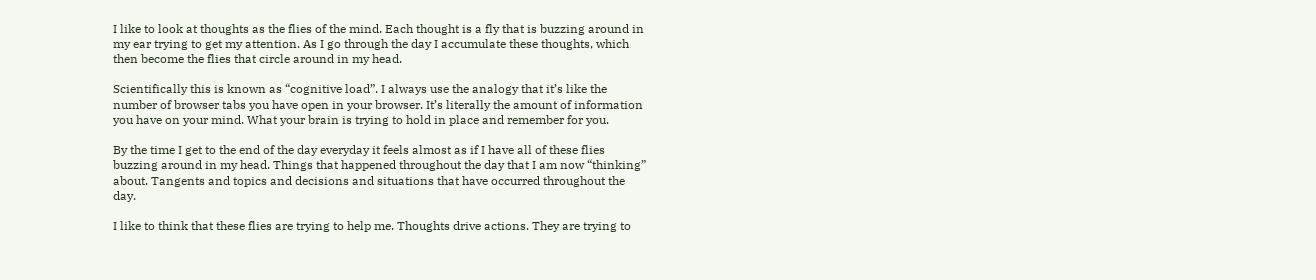I like to look at thoughts as the flies of the mind. Each thought is a fly that is buzzing around in my ear trying to get my attention. As I go through the day I accumulate these thoughts, which then become the flies that circle around in my head.

Scientifically this is known as “cognitive load”. I always use the analogy that it’s like the number of browser tabs you have open in your browser. It’s literally the amount of information you have on your mind. What your brain is trying to hold in place and remember for you.

By the time I get to the end of the day everyday it feels almost as if I have all of these flies buzzing around in my head. Things that happened throughout the day that I am now “thinking” about. Tangents and topics and decisions and situations that have occurred throughout the day.

I like to think that these flies are trying to help me. Thoughts drive actions. They are trying to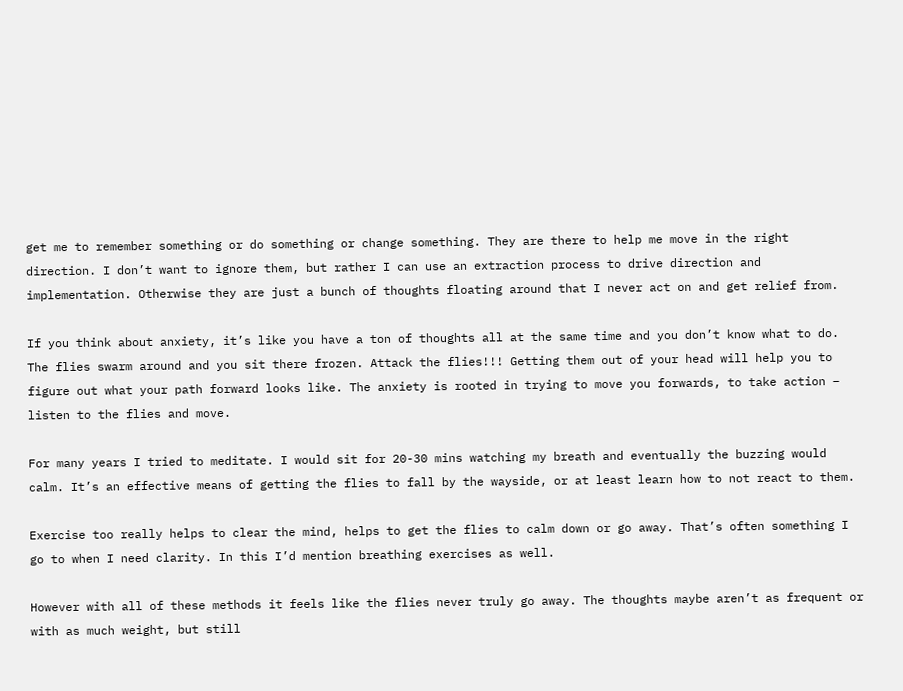get me to remember something or do something or change something. They are there to help me move in the right direction. I don’t want to ignore them, but rather I can use an extraction process to drive direction and implementation. Otherwise they are just a bunch of thoughts floating around that I never act on and get relief from.

If you think about anxiety, it’s like you have a ton of thoughts all at the same time and you don’t know what to do. The flies swarm around and you sit there frozen. Attack the flies!!! Getting them out of your head will help you to figure out what your path forward looks like. The anxiety is rooted in trying to move you forwards, to take action – listen to the flies and move.

For many years I tried to meditate. I would sit for 20-30 mins watching my breath and eventually the buzzing would calm. It’s an effective means of getting the flies to fall by the wayside, or at least learn how to not react to them.

Exercise too really helps to clear the mind, helps to get the flies to calm down or go away. That’s often something I go to when I need clarity. In this I’d mention breathing exercises as well.

However with all of these methods it feels like the flies never truly go away. The thoughts maybe aren’t as frequent or with as much weight, but still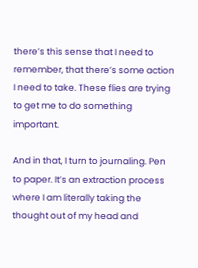there’s this sense that I need to remember, that there’s some action I need to take. These flies are trying to get me to do something important.

And in that, I turn to journaling. Pen to paper. It’s an extraction process where I am literally taking the thought out of my head and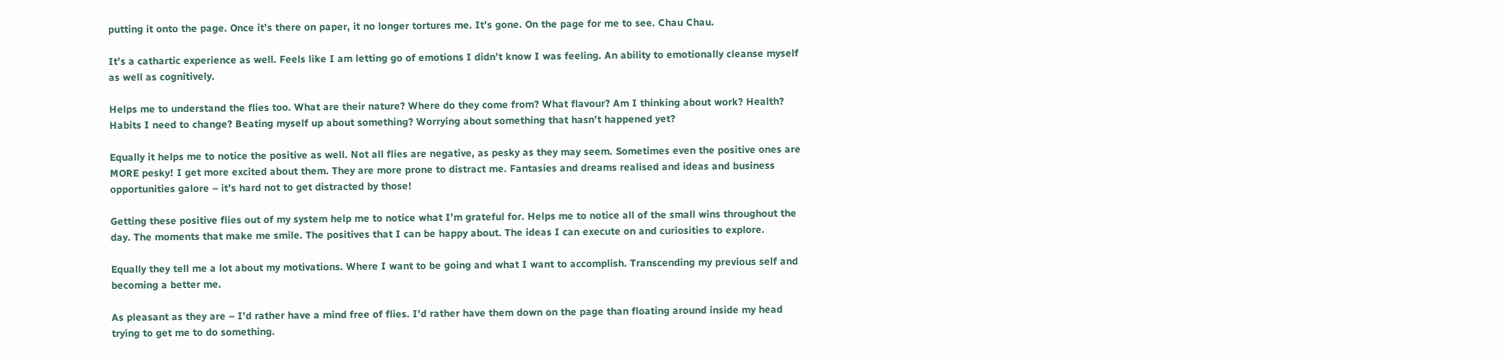putting it onto the page. Once it’s there on paper, it no longer tortures me. It’s gone. On the page for me to see. Chau Chau.

It’s a cathartic experience as well. Feels like I am letting go of emotions I didn’t know I was feeling. An ability to emotionally cleanse myself as well as cognitively.

Helps me to understand the flies too. What are their nature? Where do they come from? What flavour? Am I thinking about work? Health? Habits I need to change? Beating myself up about something? Worrying about something that hasn’t happened yet?

Equally it helps me to notice the positive as well. Not all flies are negative, as pesky as they may seem. Sometimes even the positive ones are MORE pesky! I get more excited about them. They are more prone to distract me. Fantasies and dreams realised and ideas and business opportunities galore – it’s hard not to get distracted by those!

Getting these positive flies out of my system help me to notice what I’m grateful for. Helps me to notice all of the small wins throughout the day. The moments that make me smile. The positives that I can be happy about. The ideas I can execute on and curiosities to explore.

Equally they tell me a lot about my motivations. Where I want to be going and what I want to accomplish. Transcending my previous self and becoming a better me.

As pleasant as they are – I’d rather have a mind free of flies. I’d rather have them down on the page than floating around inside my head trying to get me to do something.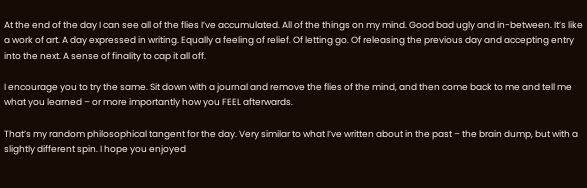At the end of the day I can see all of the flies I’ve accumulated. All of the things on my mind. Good bad ugly and in-between. It’s like a work of art. A day expressed in writing. Equally a feeling of relief. Of letting go. Of releasing the previous day and accepting entry into the next. A sense of finality to cap it all off.

I encourage you to try the same. Sit down with a journal and remove the flies of the mind, and then come back to me and tell me what you learned – or more importantly how you FEEL afterwards.

That’s my random philosophical tangent for the day. Very similar to what I’ve written about in the past – the brain dump, but with a slightly different spin. I hope you enjoyed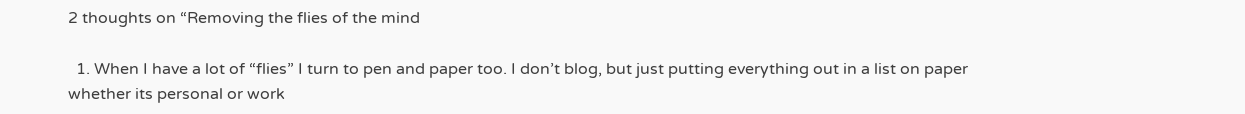2 thoughts on “Removing the flies of the mind

  1. When I have a lot of “flies” I turn to pen and paper too. I don’t blog, but just putting everything out in a list on paper whether its personal or work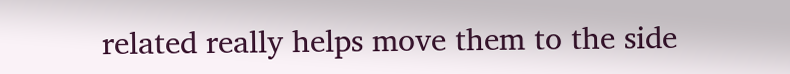related really helps move them to the side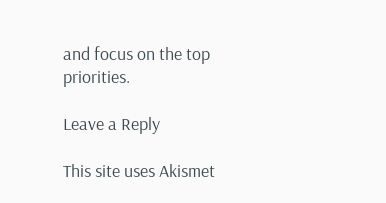and focus on the top priorities.

Leave a Reply

This site uses Akismet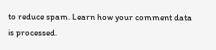to reduce spam. Learn how your comment data is processed.